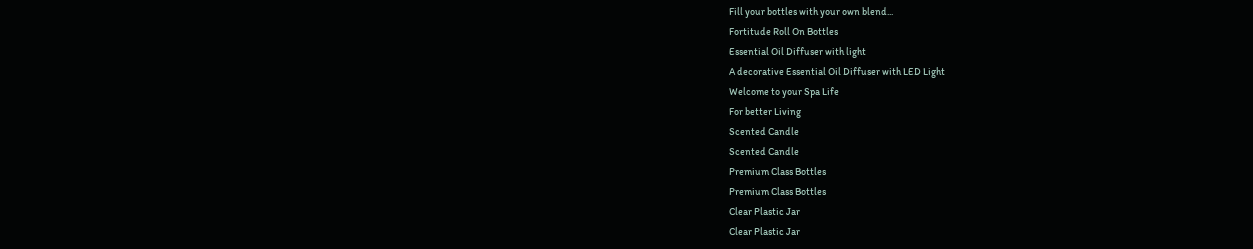Fill your bottles with your own blend...
Fortitude Roll On Bottles
Essential Oil Diffuser with light
A decorative Essential Oil Diffuser with LED Light
Welcome to your Spa Life
For better Living
Scented Candle
Scented Candle
Premium Class Bottles
Premium Class Bottles
Clear Plastic Jar
Clear Plastic Jar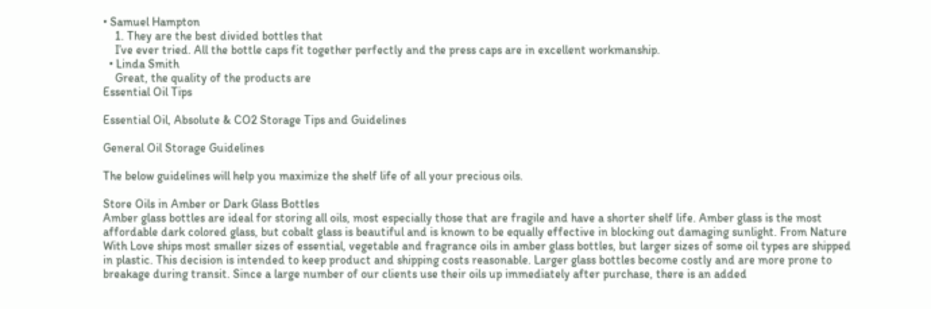• Samuel Hampton
    1. They are the best divided bottles that
    I’ve ever tried. All the bottle caps fit together perfectly and the press caps are in excellent workmanship.
  • Linda Smith
    Great, the quality of the products are
Essential Oil Tips

Essential Oil, Absolute & CO2 Storage Tips and Guidelines

General Oil Storage Guidelines

The below guidelines will help you maximize the shelf life of all your precious oils.

Store Oils in Amber or Dark Glass Bottles
Amber glass bottles are ideal for storing all oils, most especially those that are fragile and have a shorter shelf life. Amber glass is the most affordable dark colored glass, but cobalt glass is beautiful and is known to be equally effective in blocking out damaging sunlight. From Nature With Love ships most smaller sizes of essential, vegetable and fragrance oils in amber glass bottles, but larger sizes of some oil types are shipped in plastic. This decision is intended to keep product and shipping costs reasonable. Larger glass bottles become costly and are more prone to breakage during transit. Since a large number of our clients use their oils up immediately after purchase, there is an added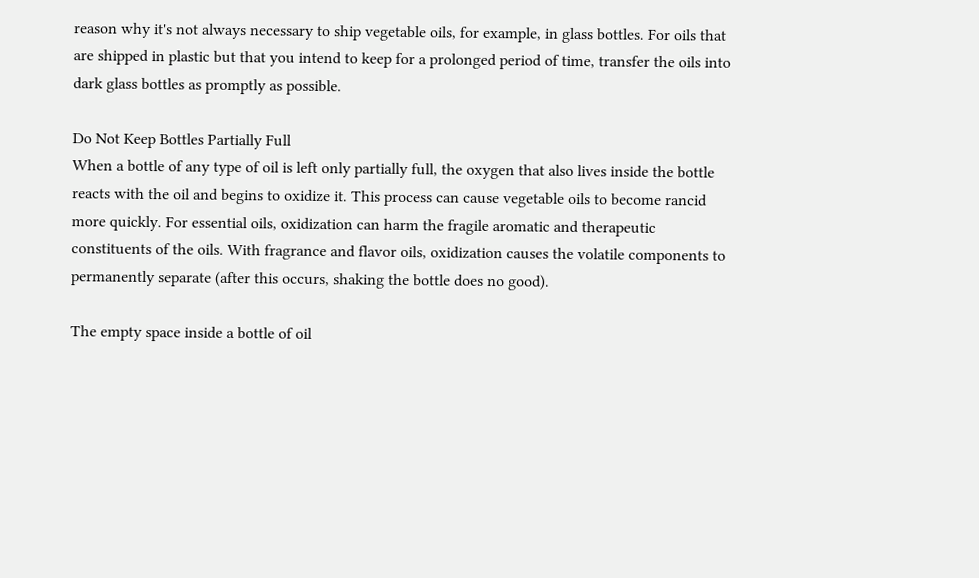reason why it's not always necessary to ship vegetable oils, for example, in glass bottles. For oils that are shipped in plastic but that you intend to keep for a prolonged period of time, transfer the oils into dark glass bottles as promptly as possible.

Do Not Keep Bottles Partially Full
When a bottle of any type of oil is left only partially full, the oxygen that also lives inside the bottle reacts with the oil and begins to oxidize it. This process can cause vegetable oils to become rancid more quickly. For essential oils, oxidization can harm the fragile aromatic and therapeutic constituents of the oils. With fragrance and flavor oils, oxidization causes the volatile components to permanently separate (after this occurs, shaking the bottle does no good).

The empty space inside a bottle of oil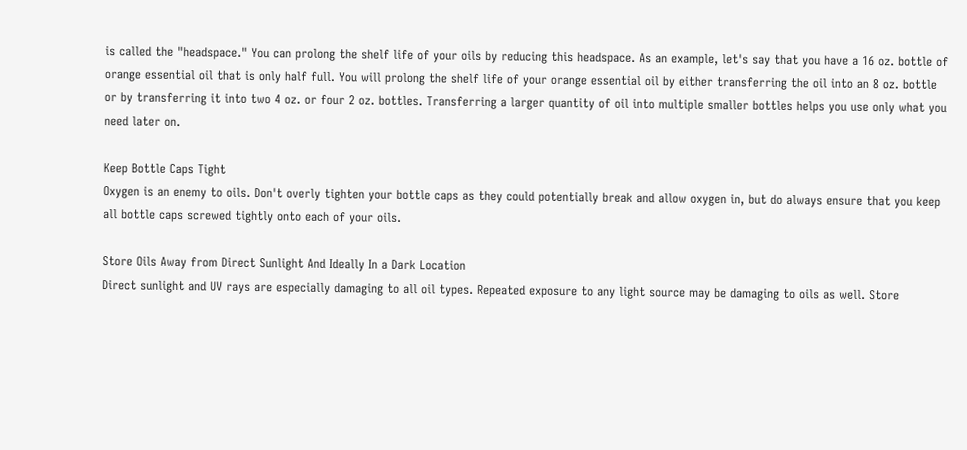is called the "headspace." You can prolong the shelf life of your oils by reducing this headspace. As an example, let's say that you have a 16 oz. bottle of orange essential oil that is only half full. You will prolong the shelf life of your orange essential oil by either transferring the oil into an 8 oz. bottle or by transferring it into two 4 oz. or four 2 oz. bottles. Transferring a larger quantity of oil into multiple smaller bottles helps you use only what you need later on.

Keep Bottle Caps Tight
Oxygen is an enemy to oils. Don't overly tighten your bottle caps as they could potentially break and allow oxygen in, but do always ensure that you keep all bottle caps screwed tightly onto each of your oils.

Store Oils Away from Direct Sunlight And Ideally In a Dark Location
Direct sunlight and UV rays are especially damaging to all oil types. Repeated exposure to any light source may be damaging to oils as well. Store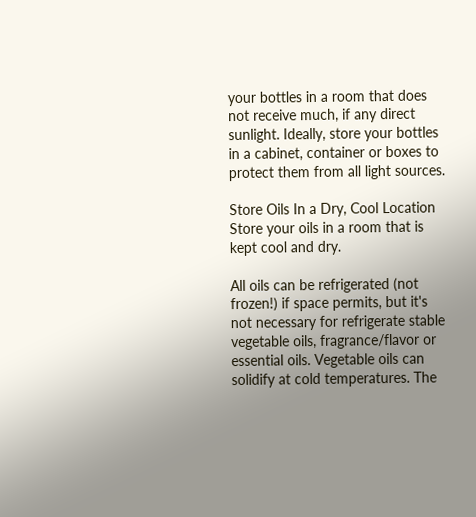your bottles in a room that does not receive much, if any direct sunlight. Ideally, store your bottles in a cabinet, container or boxes to protect them from all light sources.

Store Oils In a Dry, Cool Location
Store your oils in a room that is kept cool and dry.

All oils can be refrigerated (not frozen!) if space permits, but it's not necessary for refrigerate stable vegetable oils, fragrance/flavor or essential oils. Vegetable oils can solidify at cold temperatures. The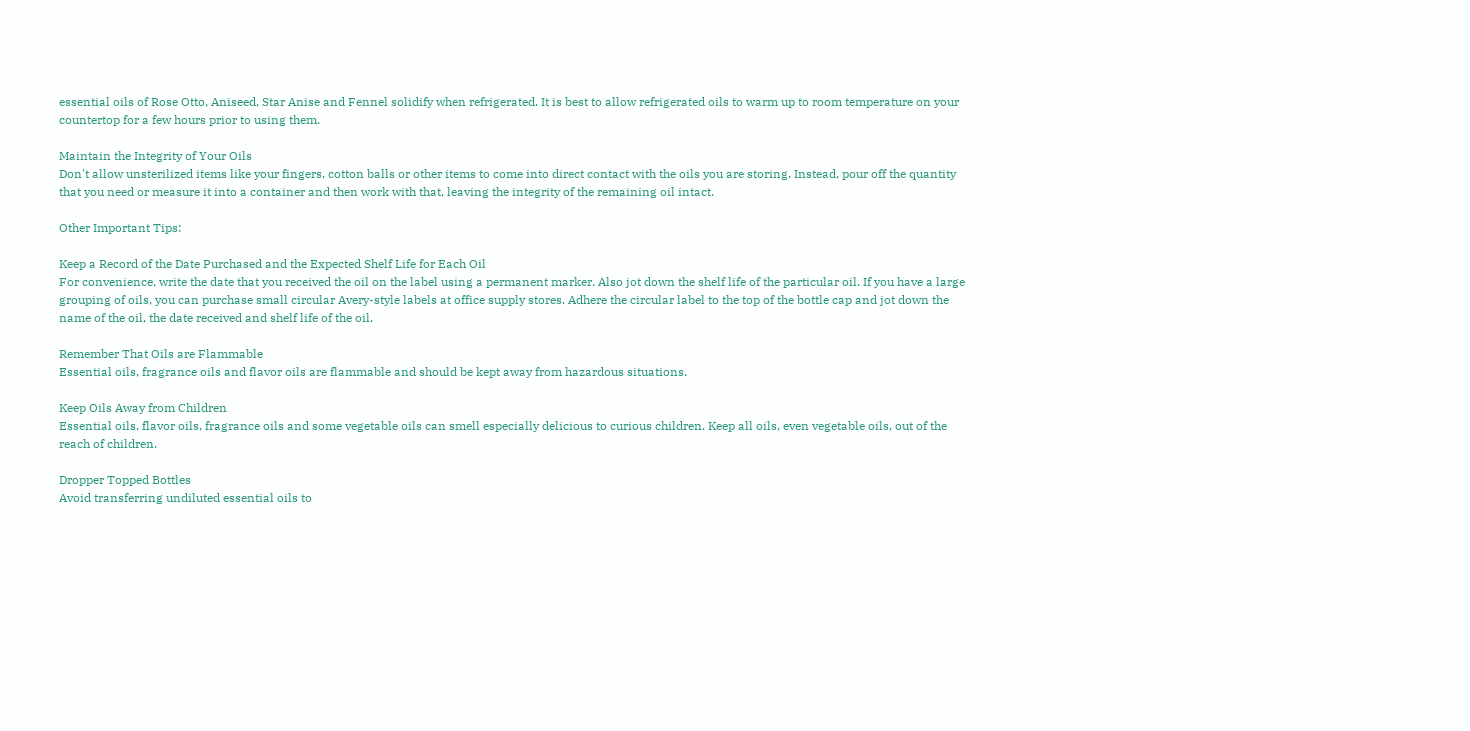essential oils of Rose Otto, Aniseed, Star Anise and Fennel solidify when refrigerated. It is best to allow refrigerated oils to warm up to room temperature on your countertop for a few hours prior to using them.

Maintain the Integrity of Your Oils
Don't allow unsterilized items like your fingers, cotton balls or other items to come into direct contact with the oils you are storing. Instead, pour off the quantity that you need or measure it into a container and then work with that, leaving the integrity of the remaining oil intact.

Other Important Tips:

Keep a Record of the Date Purchased and the Expected Shelf Life for Each Oil
For convenience, write the date that you received the oil on the label using a permanent marker. Also jot down the shelf life of the particular oil. If you have a large grouping of oils, you can purchase small circular Avery-style labels at office supply stores. Adhere the circular label to the top of the bottle cap and jot down the name of the oil, the date received and shelf life of the oil.

Remember That Oils are Flammable
Essential oils, fragrance oils and flavor oils are flammable and should be kept away from hazardous situations.

Keep Oils Away from Children
Essential oils, flavor oils, fragrance oils and some vegetable oils can smell especially delicious to curious children. Keep all oils, even vegetable oils, out of the reach of children.

Dropper Topped Bottles
Avoid transferring undiluted essential oils to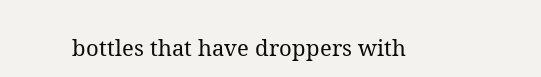bottles that have droppers with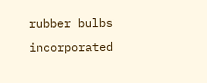rubber bulbs incorporated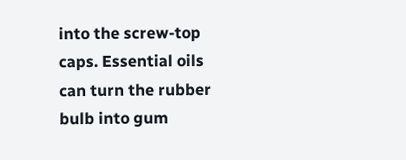into the screw-top caps. Essential oils can turn the rubber bulb into gum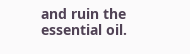and ruin the essential oil.